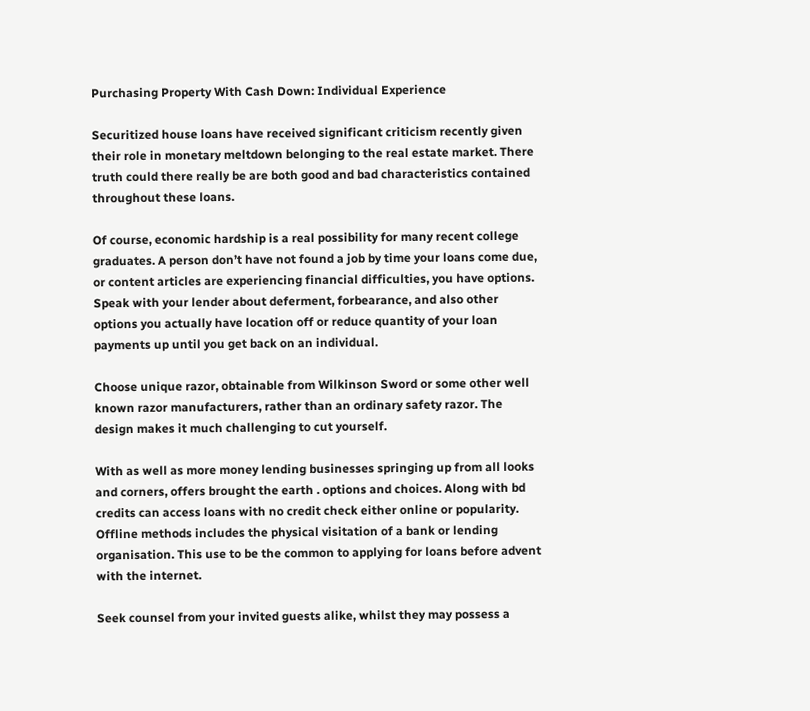Purchasing Property With Cash Down: Individual Experience

Securitized house loans have received significant criticism recently given their role in monetary meltdown belonging to the real estate market. There truth could there really be are both good and bad characteristics contained throughout these loans.

Of course, economic hardship is a real possibility for many recent college graduates. A person don’t have not found a job by time your loans come due, or content articles are experiencing financial difficulties, you have options. Speak with your lender about deferment, forbearance, and also other options you actually have location off or reduce quantity of your loan payments up until you get back on an individual.

Choose unique razor, obtainable from Wilkinson Sword or some other well known razor manufacturers, rather than an ordinary safety razor. The design makes it much challenging to cut yourself.

With as well as more money lending businesses springing up from all looks and corners, offers brought the earth . options and choices. Along with bd credits can access loans with no credit check either online or popularity. Offline methods includes the physical visitation of a bank or lending organisation. This use to be the common to applying for loans before advent with the internet.

Seek counsel from your invited guests alike, whilst they may possess a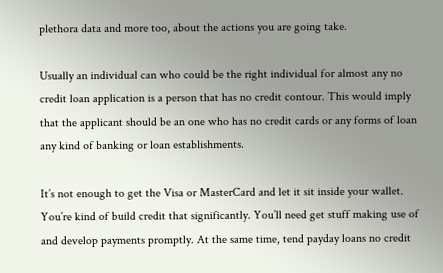plethora data and more too, about the actions you are going take.

Usually an individual can who could be the right individual for almost any no credit loan application is a person that has no credit contour. This would imply that the applicant should be an one who has no credit cards or any forms of loan any kind of banking or loan establishments.

It’s not enough to get the Visa or MasterCard and let it sit inside your wallet. You’re kind of build credit that significantly. You’ll need get stuff making use of and develop payments promptly. At the same time, tend payday loans no credit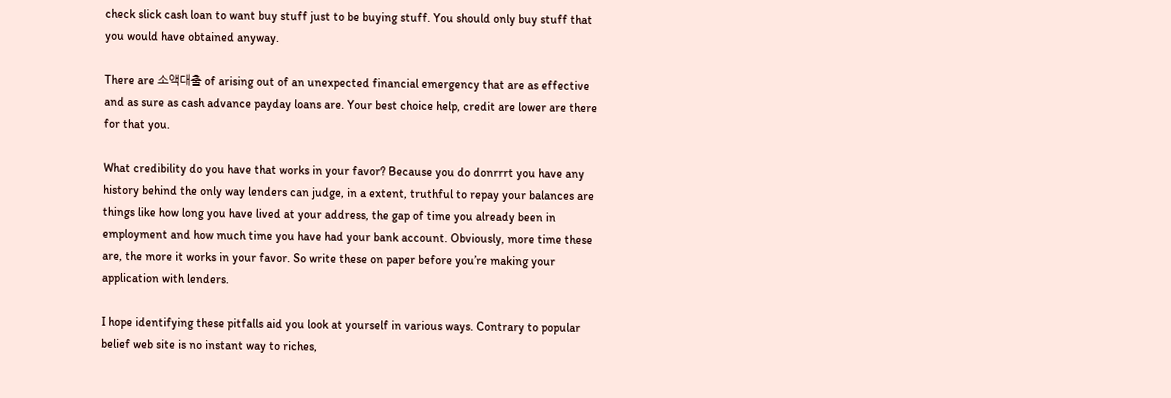check slick cash loan to want buy stuff just to be buying stuff. You should only buy stuff that you would have obtained anyway.

There are 소액대출 of arising out of an unexpected financial emergency that are as effective and as sure as cash advance payday loans are. Your best choice help, credit are lower are there for that you.

What credibility do you have that works in your favor? Because you do donrrrt you have any history behind the only way lenders can judge, in a extent, truthful to repay your balances are things like how long you have lived at your address, the gap of time you already been in employment and how much time you have had your bank account. Obviously, more time these are, the more it works in your favor. So write these on paper before you’re making your application with lenders.

I hope identifying these pitfalls aid you look at yourself in various ways. Contrary to popular belief web site is no instant way to riches,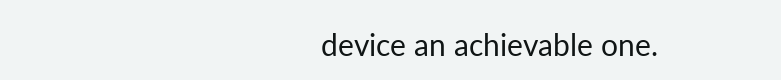device an achievable one.